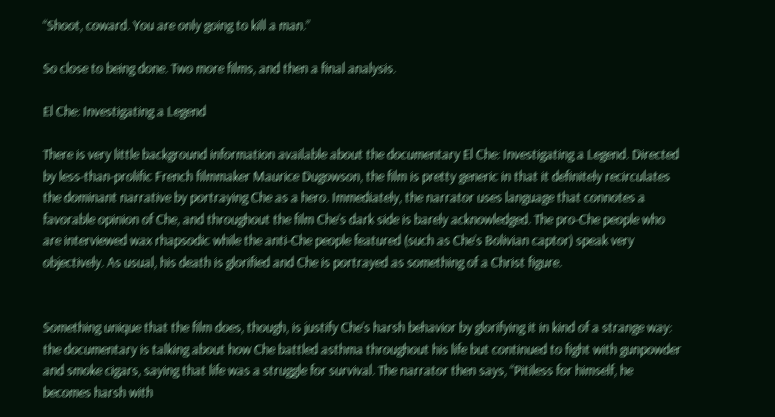“Shoot, coward. You are only going to kill a man.”

So close to being done. Two more films, and then a final analysis.

El Che: Investigating a Legend

There is very little background information available about the documentary El Che: Investigating a Legend. Directed by less-than-prolific French filmmaker Maurice Dugowson, the film is pretty generic in that it definitely recirculates the dominant narrative by portraying Che as a hero. Immediately, the narrator uses language that connotes a favorable opinion of Che, and throughout the film Che’s dark side is barely acknowledged. The pro-Che people who are interviewed wax rhapsodic while the anti-Che people featured (such as Che’s Bolivian captor) speak very objectively. As usual, his death is glorified and Che is portrayed as something of a Christ figure.


Something unique that the film does, though, is justify Che’s harsh behavior by glorifying it in kind of a strange way: the documentary is talking about how Che battled asthma throughout his life but continued to fight with gunpowder and smoke cigars, saying that life was a struggle for survival. The narrator then says, “Pitiless for himself, he becomes harsh with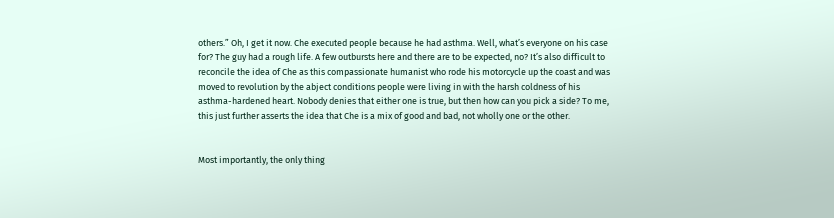others.” Oh, I get it now. Che executed people because he had asthma. Well, what’s everyone on his case for? The guy had a rough life. A few outbursts here and there are to be expected, no? It’s also difficult to reconcile the idea of Che as this compassionate humanist who rode his motorcycle up the coast and was moved to revolution by the abject conditions people were living in with the harsh coldness of his asthma-hardened heart. Nobody denies that either one is true, but then how can you pick a side? To me, this just further asserts the idea that Che is a mix of good and bad, not wholly one or the other.


Most importantly, the only thing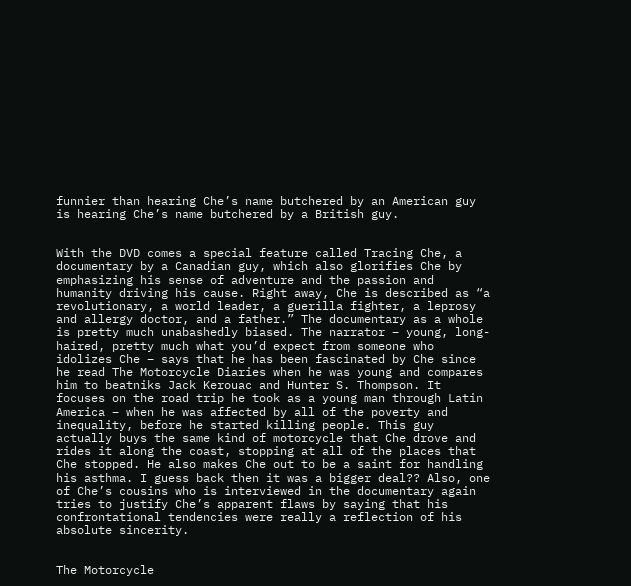funnier than hearing Che’s name butchered by an American guy is hearing Che’s name butchered by a British guy.


With the DVD comes a special feature called Tracing Che, a documentary by a Canadian guy, which also glorifies Che by emphasizing his sense of adventure and the passion and humanity driving his cause. Right away, Che is described as “a revolutionary, a world leader, a guerilla fighter, a leprosy and allergy doctor, and a father.” The documentary as a whole is pretty much unabashedly biased. The narrator – young, long-haired, pretty much what you’d expect from someone who idolizes Che – says that he has been fascinated by Che since he read The Motorcycle Diaries when he was young and compares him to beatniks Jack Kerouac and Hunter S. Thompson. It focuses on the road trip he took as a young man through Latin America – when he was affected by all of the poverty and inequality, before he started killing people. This guy actually buys the same kind of motorcycle that Che drove and rides it along the coast, stopping at all of the places that Che stopped. He also makes Che out to be a saint for handling his asthma. I guess back then it was a bigger deal?? Also, one of Che’s cousins who is interviewed in the documentary again tries to justify Che’s apparent flaws by saying that his confrontational tendencies were really a reflection of his absolute sincerity.


The Motorcycle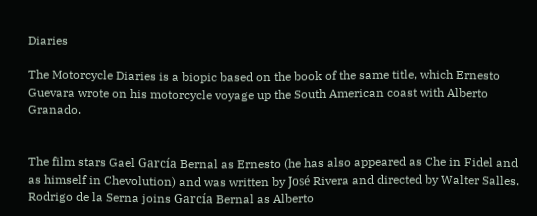Diaries

The Motorcycle Diaries is a biopic based on the book of the same title, which Ernesto Guevara wrote on his motorcycle voyage up the South American coast with Alberto Granado.


The film stars Gael García Bernal as Ernesto (he has also appeared as Che in Fidel and as himself in Chevolution) and was written by José Rivera and directed by Walter Salles. Rodrigo de la Serna joins García Bernal as Alberto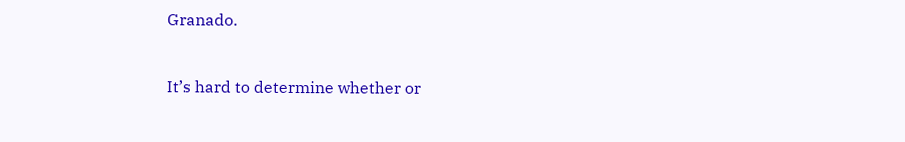Granado.


It’s hard to determine whether or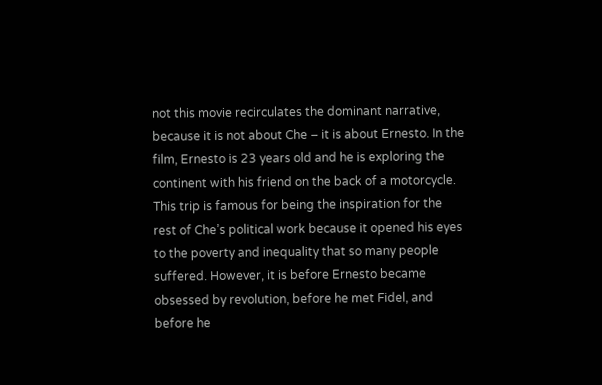not this movie recirculates the dominant narrative, because it is not about Che – it is about Ernesto. In the film, Ernesto is 23 years old and he is exploring the continent with his friend on the back of a motorcycle. This trip is famous for being the inspiration for the rest of Che’s political work because it opened his eyes to the poverty and inequality that so many people suffered. However, it is before Ernesto became obsessed by revolution, before he met Fidel, and before he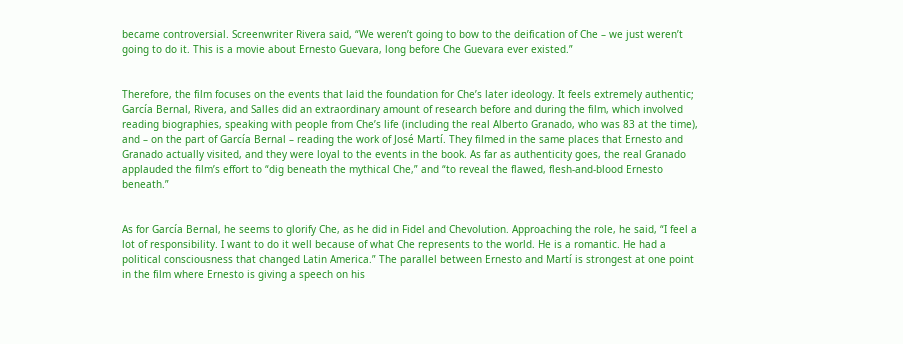became controversial. Screenwriter Rivera said, “We weren’t going to bow to the deification of Che – we just weren’t going to do it. This is a movie about Ernesto Guevara, long before Che Guevara ever existed.”


Therefore, the film focuses on the events that laid the foundation for Che’s later ideology. It feels extremely authentic; García Bernal, Rivera, and Salles did an extraordinary amount of research before and during the film, which involved reading biographies, speaking with people from Che’s life (including the real Alberto Granado, who was 83 at the time), and – on the part of García Bernal – reading the work of José Martí. They filmed in the same places that Ernesto and Granado actually visited, and they were loyal to the events in the book. As far as authenticity goes, the real Granado applauded the film’s effort to “dig beneath the mythical Che,” and “to reveal the flawed, flesh-and-blood Ernesto beneath.”


As for García Bernal, he seems to glorify Che, as he did in Fidel and Chevolution. Approaching the role, he said, “I feel a lot of responsibility. I want to do it well because of what Che represents to the world. He is a romantic. He had a political consciousness that changed Latin America.” The parallel between Ernesto and Martí is strongest at one point in the film where Ernesto is giving a speech on his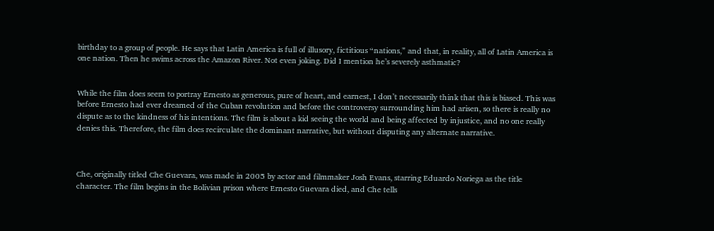birthday to a group of people. He says that Latin America is full of illusory, fictitious “nations,” and that, in reality, all of Latin America is one nation. Then he swims across the Amazon River. Not even joking. Did I mention he’s severely asthmatic?


While the film does seem to portray Ernesto as generous, pure of heart, and earnest, I don’t necessarily think that this is biased. This was before Ernesto had ever dreamed of the Cuban revolution and before the controversy surrounding him had arisen, so there is really no dispute as to the kindness of his intentions. The film is about a kid seeing the world and being affected by injustice, and no one really denies this. Therefore, the film does recirculate the dominant narrative, but without disputing any alternate narrative.



Che, originally titled Che Guevara, was made in 2005 by actor and filmmaker Josh Evans, starring Eduardo Noriega as the title character. The film begins in the Bolivian prison where Ernesto Guevara died, and Che tells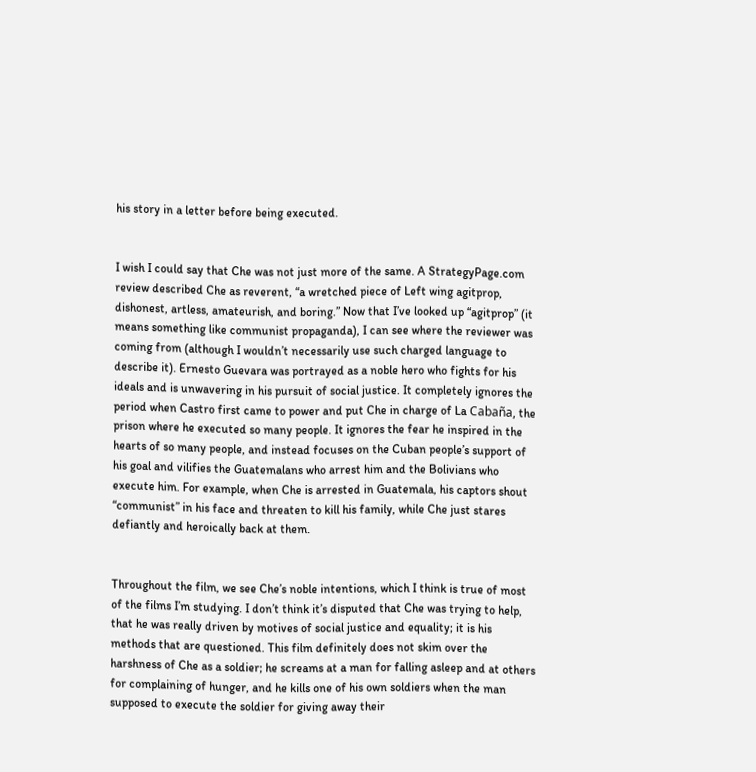his story in a letter before being executed.


I wish I could say that Che was not just more of the same. A StrategyPage.com review described Che as reverent, “a wretched piece of Left wing agitprop, dishonest, artless, amateurish, and boring.” Now that I’ve looked up “agitprop” (it means something like communist propaganda), I can see where the reviewer was coming from (although I wouldn’t necessarily use such charged language to describe it). Ernesto Guevara was portrayed as a noble hero who fights for his ideals and is unwavering in his pursuit of social justice. It completely ignores the period when Castro first came to power and put Che in charge of La Cabaña, the prison where he executed so many people. It ignores the fear he inspired in the hearts of so many people, and instead focuses on the Cuban people’s support of his goal and vilifies the Guatemalans who arrest him and the Bolivians who execute him. For example, when Che is arrested in Guatemala, his captors shout “communist” in his face and threaten to kill his family, while Che just stares defiantly and heroically back at them.


Throughout the film, we see Che’s noble intentions, which I think is true of most of the films I’m studying. I don’t think it’s disputed that Che was trying to help, that he was really driven by motives of social justice and equality; it is his methods that are questioned. This film definitely does not skim over the harshness of Che as a soldier; he screams at a man for falling asleep and at others for complaining of hunger, and he kills one of his own soldiers when the man supposed to execute the soldier for giving away their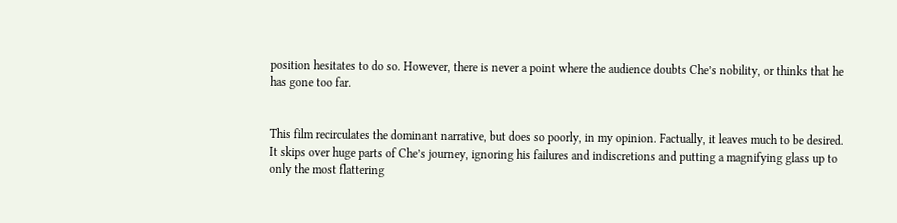position hesitates to do so. However, there is never a point where the audience doubts Che’s nobility, or thinks that he has gone too far.


This film recirculates the dominant narrative, but does so poorly, in my opinion. Factually, it leaves much to be desired. It skips over huge parts of Che’s journey, ignoring his failures and indiscretions and putting a magnifying glass up to only the most flattering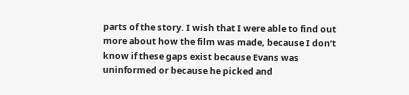parts of the story. I wish that I were able to find out more about how the film was made, because I don’t know if these gaps exist because Evans was uninformed or because he picked and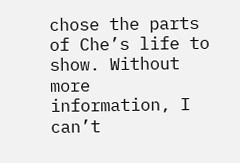chose the parts of Che’s life to show. Without more information, I can’t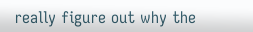really figure out why the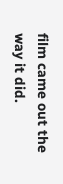film came out the way it did.